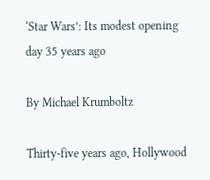‘Star Wars’: Its modest opening day 35 years ago

By Michael Krumboltz

Thirty-five years ago, Hollywood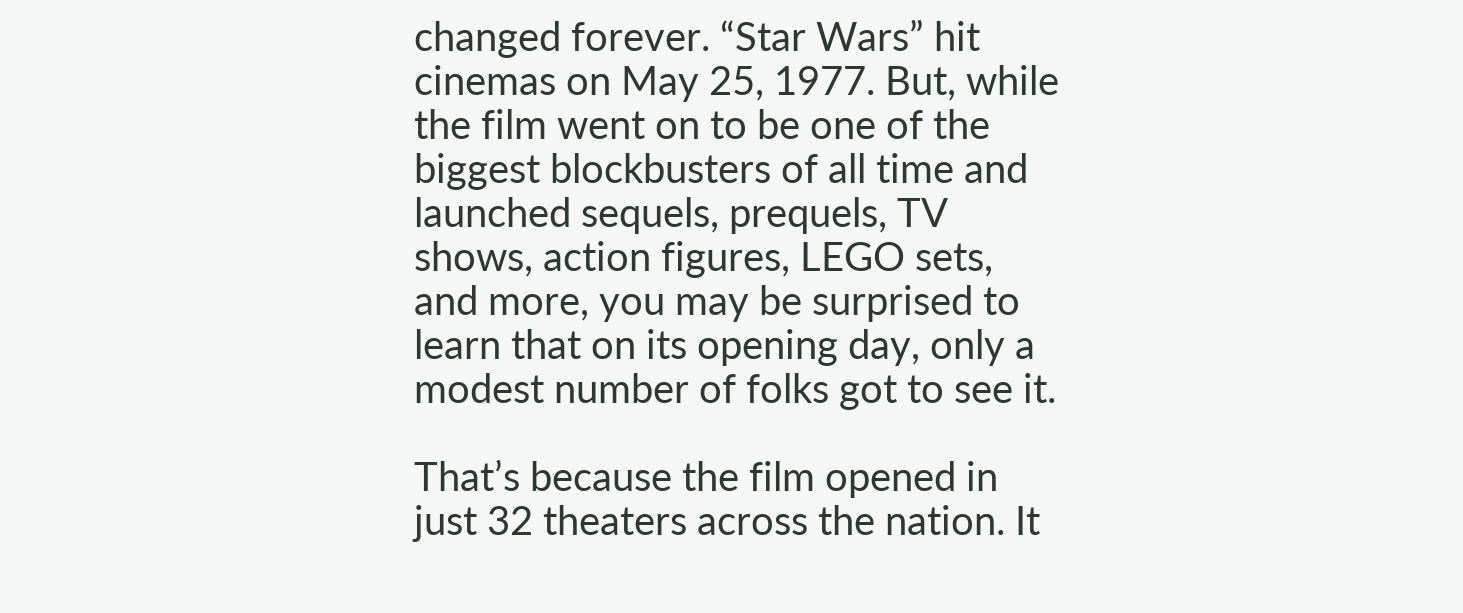changed forever. “Star Wars” hit cinemas on May 25, 1977. But, while the film went on to be one of the biggest blockbusters of all time and launched sequels, prequels, TV shows, action figures, LEGO sets, and more, you may be surprised to learn that on its opening day, only a modest number of folks got to see it.

That’s because the film opened in just 32 theaters across the nation. It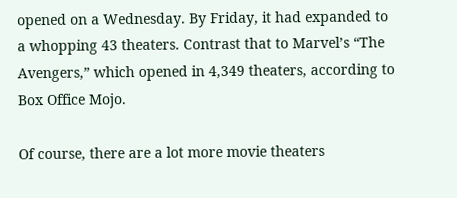opened on a Wednesday. By Friday, it had expanded to a whopping 43 theaters. Contrast that to Marvel’s “The Avengers,” which opened in 4,349 theaters, according to Box Office Mojo.

Of course, there are a lot more movie theaters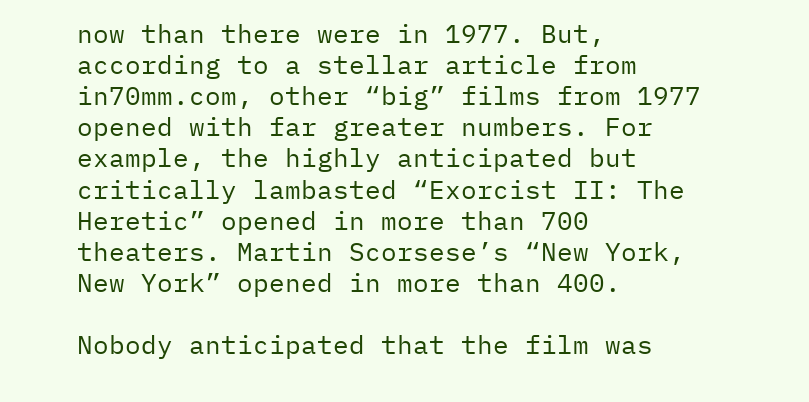now than there were in 1977. But, according to a stellar article from in70mm.com, other “big” films from 1977 opened with far greater numbers. For example, the highly anticipated but critically lambasted “Exorcist II: The Heretic” opened in more than 700 theaters. Martin Scorsese’s “New York, New York” opened in more than 400.

Nobody anticipated that the film was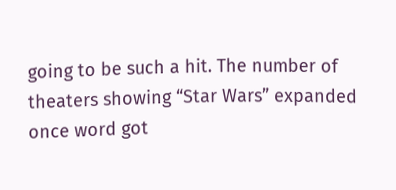going to be such a hit. The number of theaters showing “Star Wars” expanded once word got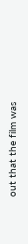out that the film was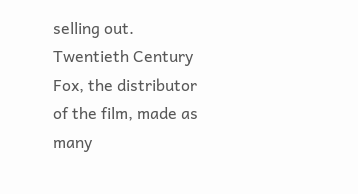selling out. Twentieth Century Fox, the distributor of the film, made as many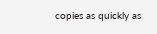copies as quickly as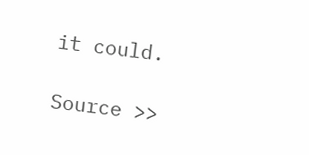it could.

Source >>